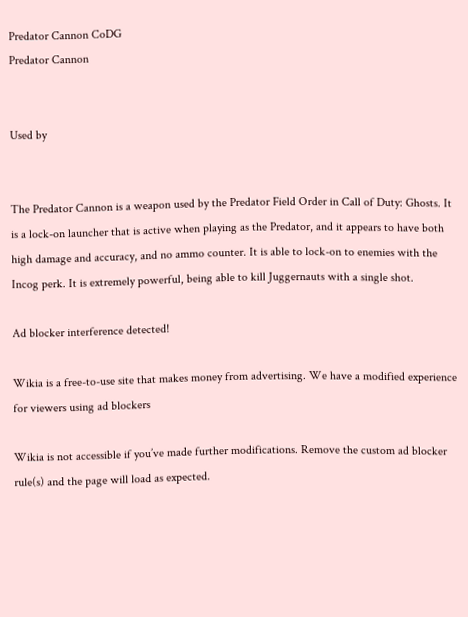Predator Cannon CoDG
Predator Cannon


Used by


The Predator Cannon is a weapon used by the Predator Field Order in Call of Duty: Ghosts. It is a lock-on launcher that is active when playing as the Predator, and it appears to have both high damage and accuracy, and no ammo counter. It is able to lock-on to enemies with the Incog perk. It is extremely powerful, being able to kill Juggernauts with a single shot.

Ad blocker interference detected!

Wikia is a free-to-use site that makes money from advertising. We have a modified experience for viewers using ad blockers

Wikia is not accessible if you’ve made further modifications. Remove the custom ad blocker rule(s) and the page will load as expected.